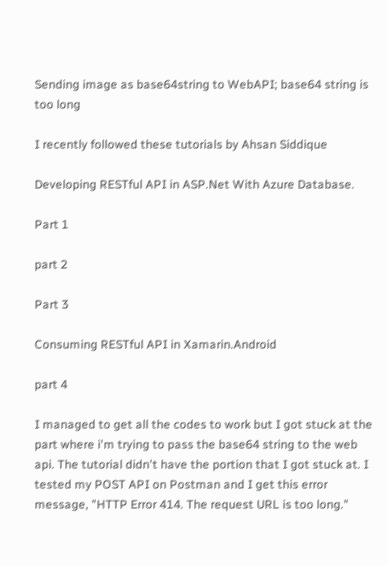Sending image as base64string to WebAPI; base64 string is too long

I recently followed these tutorials by Ahsan Siddique

Developing RESTful API in ASP.Net With Azure Database.

Part 1

part 2

Part 3

Consuming RESTful API in Xamarin.Android

part 4

I managed to get all the codes to work but I got stuck at the part where i'm trying to pass the base64 string to the web api. The tutorial didn't have the portion that I got stuck at. I tested my POST API on Postman and I get this error message, "HTTP Error 414. The request URL is too long."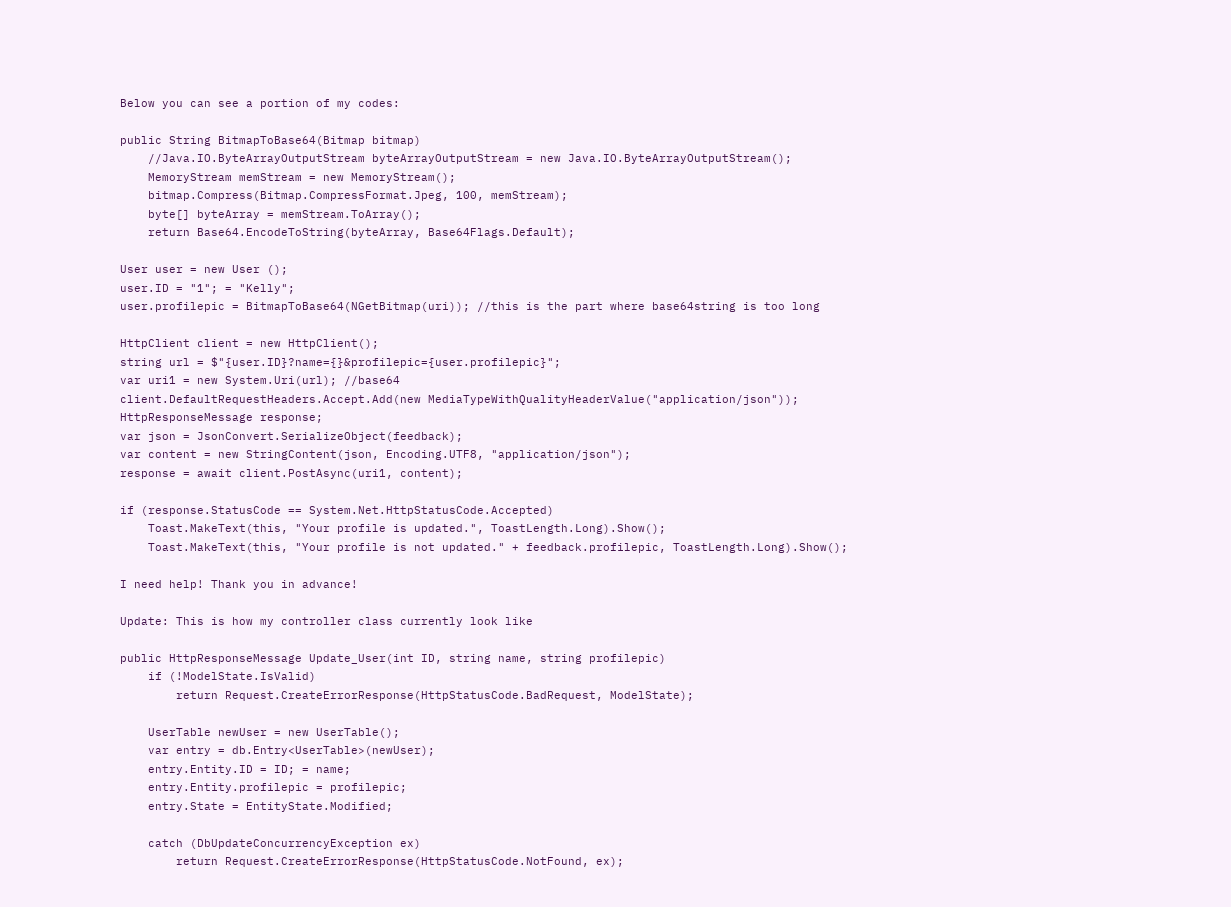Below you can see a portion of my codes:

public String BitmapToBase64(Bitmap bitmap)
    //Java.IO.ByteArrayOutputStream byteArrayOutputStream = new Java.IO.ByteArrayOutputStream();
    MemoryStream memStream = new MemoryStream();
    bitmap.Compress(Bitmap.CompressFormat.Jpeg, 100, memStream);
    byte[] byteArray = memStream.ToArray();
    return Base64.EncodeToString(byteArray, Base64Flags.Default);

User user = new User ();
user.ID = "1"; = "Kelly";
user.profilepic = BitmapToBase64(NGetBitmap(uri)); //this is the part where base64string is too long

HttpClient client = new HttpClient();
string url = $"{user.ID}?name={}&profilepic={user.profilepic}";
var uri1 = new System.Uri(url); //base64
client.DefaultRequestHeaders.Accept.Add(new MediaTypeWithQualityHeaderValue("application/json"));
HttpResponseMessage response;
var json = JsonConvert.SerializeObject(feedback);
var content = new StringContent(json, Encoding.UTF8, "application/json");
response = await client.PostAsync(uri1, content);

if (response.StatusCode == System.Net.HttpStatusCode.Accepted)
    Toast.MakeText(this, "Your profile is updated.", ToastLength.Long).Show();
    Toast.MakeText(this, "Your profile is not updated." + feedback.profilepic, ToastLength.Long).Show();

I need help! Thank you in advance!

Update: This is how my controller class currently look like

public HttpResponseMessage Update_User(int ID, string name, string profilepic)
    if (!ModelState.IsValid)
        return Request.CreateErrorResponse(HttpStatusCode.BadRequest, ModelState);

    UserTable newUser = new UserTable();
    var entry = db.Entry<UserTable>(newUser);
    entry.Entity.ID = ID; = name;
    entry.Entity.profilepic = profilepic;
    entry.State = EntityState.Modified;

    catch (DbUpdateConcurrencyException ex)
        return Request.CreateErrorResponse(HttpStatusCode.NotFound, ex);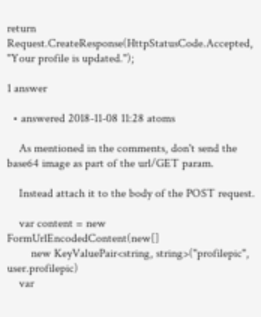return Request.CreateResponse(HttpStatusCode.Accepted, "Your profile is updated.");

1 answer

  • answered 2018-11-08 11:28 atoms

    As mentioned in the comments, don't send the base64 image as part of the url/GET param.

    Instead attach it to the body of the POST request.

    var content = new FormUrlEncodedContent(new[]
        new KeyValuePair<string, string>("profilepic", user.profilepic)
    var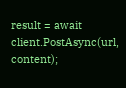result = await client.PostAsync(url, content);